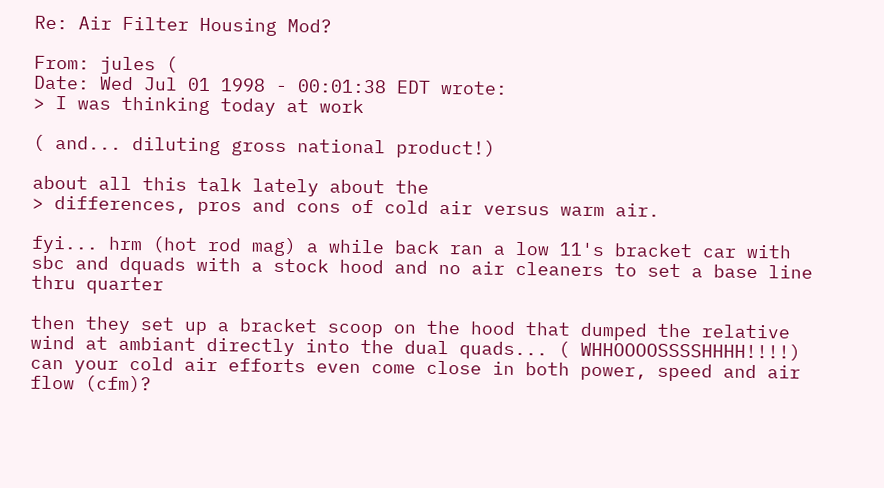Re: Air Filter Housing Mod?

From: jules (
Date: Wed Jul 01 1998 - 00:01:38 EDT wrote:
> I was thinking today at work

( and... diluting gross national product!)

about all this talk lately about the
> differences, pros and cons of cold air versus warm air.

fyi... hrm (hot rod mag) a while back ran a low 11's bracket car with
sbc and dquads with a stock hood and no air cleaners to set a base line
thru quarter

then they set up a bracket scoop on the hood that dumped the relative
wind at ambiant directly into the dual quads... ( WHHOOOOSSSSHHHH!!!!)
can your cold air efforts even come close in both power, speed and air
flow (cfm)?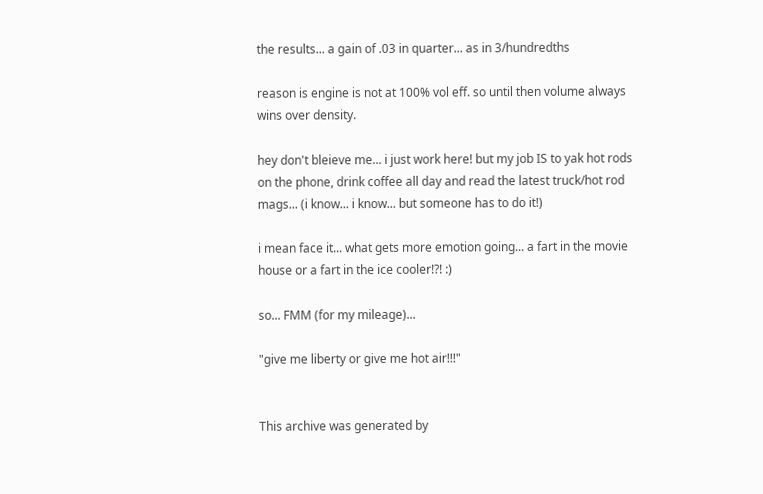the results... a gain of .03 in quarter... as in 3/hundredths

reason is engine is not at 100% vol eff. so until then volume always
wins over density.

hey don't bleieve me... i just work here! but my job IS to yak hot rods
on the phone, drink coffee all day and read the latest truck/hot rod
mags... (i know... i know... but someone has to do it!)

i mean face it... what gets more emotion going... a fart in the movie
house or a fart in the ice cooler!?! :)

so... FMM (for my mileage)...

"give me liberty or give me hot air!!!"


This archive was generated by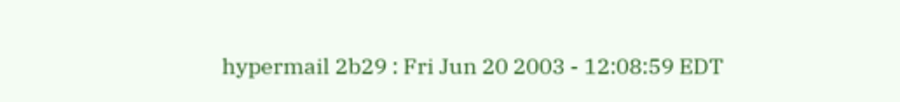hypermail 2b29 : Fri Jun 20 2003 - 12:08:59 EDT